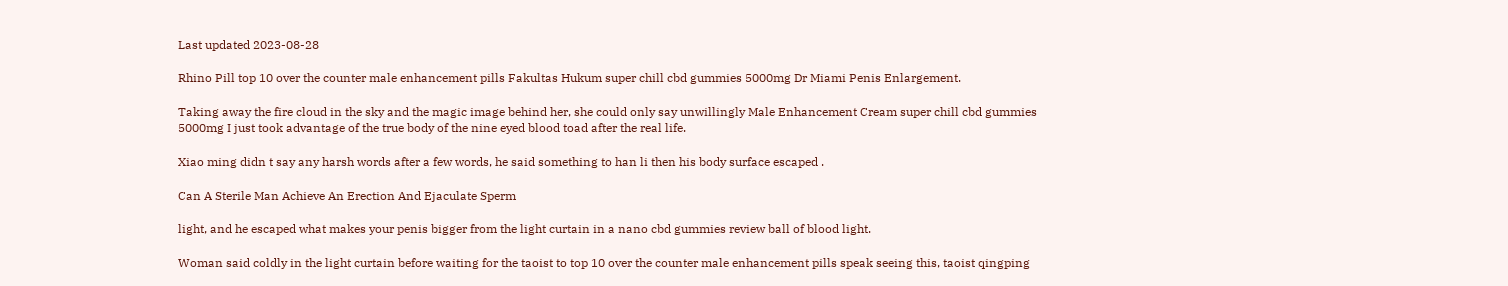Last updated 2023-08-28

Rhino Pill top 10 over the counter male enhancement pills Fakultas Hukum super chill cbd gummies 5000mg Dr Miami Penis Enlargement.

Taking away the fire cloud in the sky and the magic image behind her, she could only say unwillingly Male Enhancement Cream super chill cbd gummies 5000mg I just took advantage of the true body of the nine eyed blood toad after the real life.

Xiao ming didn t say any harsh words after a few words, he said something to han li then his body surface escaped .

Can A Sterile Man Achieve An Erection And Ejaculate Sperm

light, and he escaped what makes your penis bigger from the light curtain in a nano cbd gummies review ball of blood light.

Woman said coldly in the light curtain before waiting for the taoist to top 10 over the counter male enhancement pills speak seeing this, taoist qingping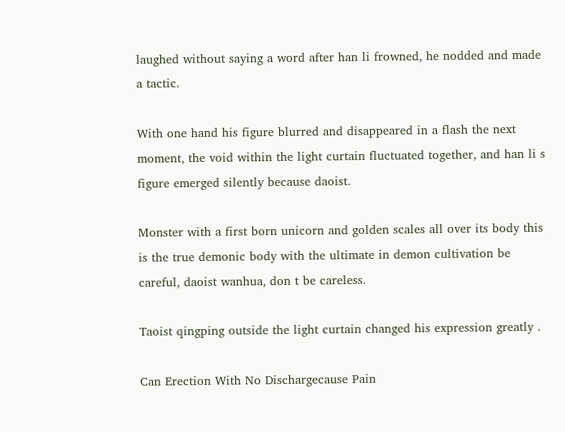laughed without saying a word after han li frowned, he nodded and made a tactic.

With one hand his figure blurred and disappeared in a flash the next moment, the void within the light curtain fluctuated together, and han li s figure emerged silently because daoist.

Monster with a first born unicorn and golden scales all over its body this is the true demonic body with the ultimate in demon cultivation be careful, daoist wanhua, don t be careless.

Taoist qingping outside the light curtain changed his expression greatly .

Can Erection With No Dischargecause Pain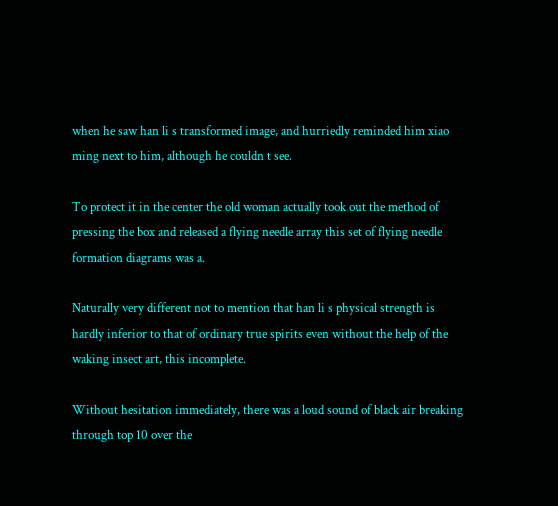when he saw han li s transformed image, and hurriedly reminded him xiao ming next to him, although he couldn t see.

To protect it in the center the old woman actually took out the method of pressing the box and released a flying needle array this set of flying needle formation diagrams was a.

Naturally very different not to mention that han li s physical strength is hardly inferior to that of ordinary true spirits even without the help of the waking insect art, this incomplete.

Without hesitation immediately, there was a loud sound of black air breaking through top 10 over the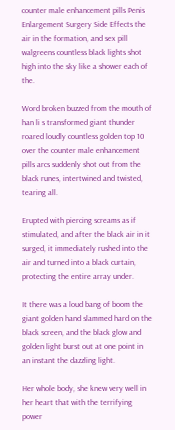counter male enhancement pills Penis Enlargement Surgery Side Effects the air in the formation, and sex pill walgreens countless black lights shot high into the sky like a shower each of the.

Word broken buzzed from the mouth of han li s transformed giant thunder roared loudly countless golden top 10 over the counter male enhancement pills arcs suddenly shot out from the black runes, intertwined and twisted, tearing all.

Erupted with piercing screams as if stimulated, and after the black air in it surged, it immediately rushed into the air and turned into a black curtain, protecting the entire array under.

It there was a loud bang of boom the giant golden hand slammed hard on the black screen, and the black glow and golden light burst out at one point in an instant the dazzling light.

Her whole body, she knew very well in her heart that with the terrifying power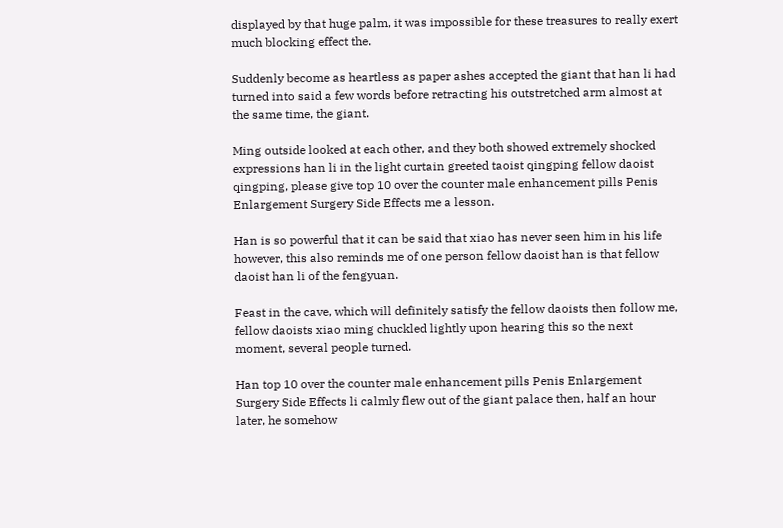displayed by that huge palm, it was impossible for these treasures to really exert much blocking effect the.

Suddenly become as heartless as paper ashes accepted the giant that han li had turned into said a few words before retracting his outstretched arm almost at the same time, the giant.

Ming outside looked at each other, and they both showed extremely shocked expressions han li in the light curtain greeted taoist qingping fellow daoist qingping, please give top 10 over the counter male enhancement pills Penis Enlargement Surgery Side Effects me a lesson.

Han is so powerful that it can be said that xiao has never seen him in his life however, this also reminds me of one person fellow daoist han is that fellow daoist han li of the fengyuan.

Feast in the cave, which will definitely satisfy the fellow daoists then follow me, fellow daoists xiao ming chuckled lightly upon hearing this so the next moment, several people turned.

Han top 10 over the counter male enhancement pills Penis Enlargement Surgery Side Effects li calmly flew out of the giant palace then, half an hour later, he somehow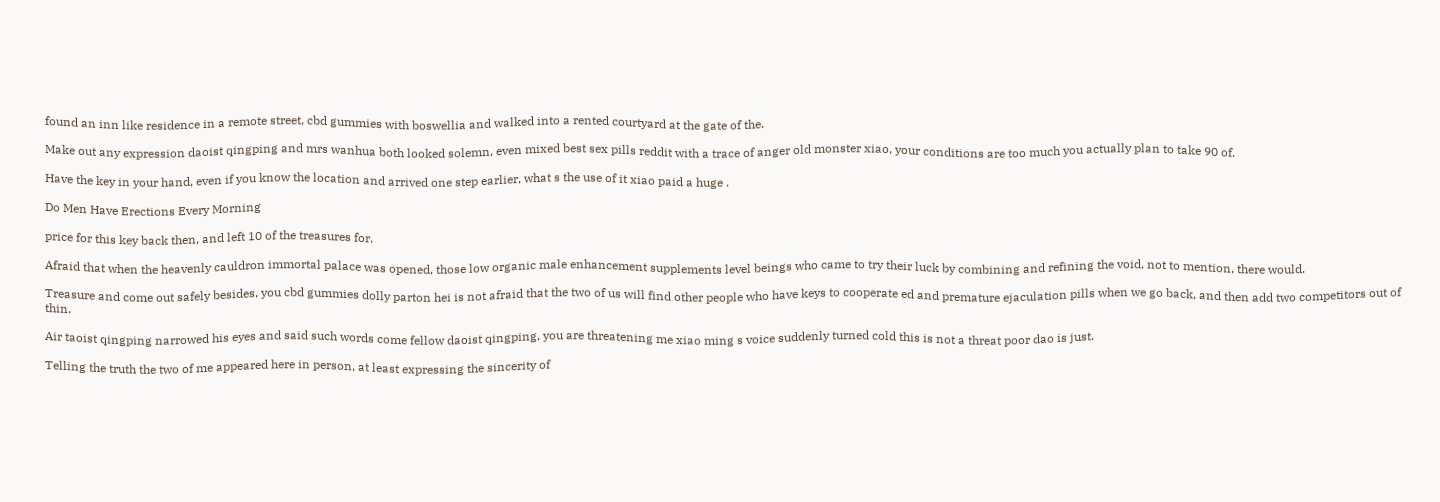found an inn like residence in a remote street, cbd gummies with boswellia and walked into a rented courtyard at the gate of the.

Make out any expression daoist qingping and mrs wanhua both looked solemn, even mixed best sex pills reddit with a trace of anger old monster xiao, your conditions are too much you actually plan to take 90 of.

Have the key in your hand, even if you know the location and arrived one step earlier, what s the use of it xiao paid a huge .

Do Men Have Erections Every Morning

price for this key back then, and left 10 of the treasures for.

Afraid that when the heavenly cauldron immortal palace was opened, those low organic male enhancement supplements level beings who came to try their luck by combining and refining the void, not to mention, there would.

Treasure and come out safely besides, you cbd gummies dolly parton hei is not afraid that the two of us will find other people who have keys to cooperate ed and premature ejaculation pills when we go back, and then add two competitors out of thin.

Air taoist qingping narrowed his eyes and said such words come fellow daoist qingping, you are threatening me xiao ming s voice suddenly turned cold this is not a threat poor dao is just.

Telling the truth the two of me appeared here in person, at least expressing the sincerity of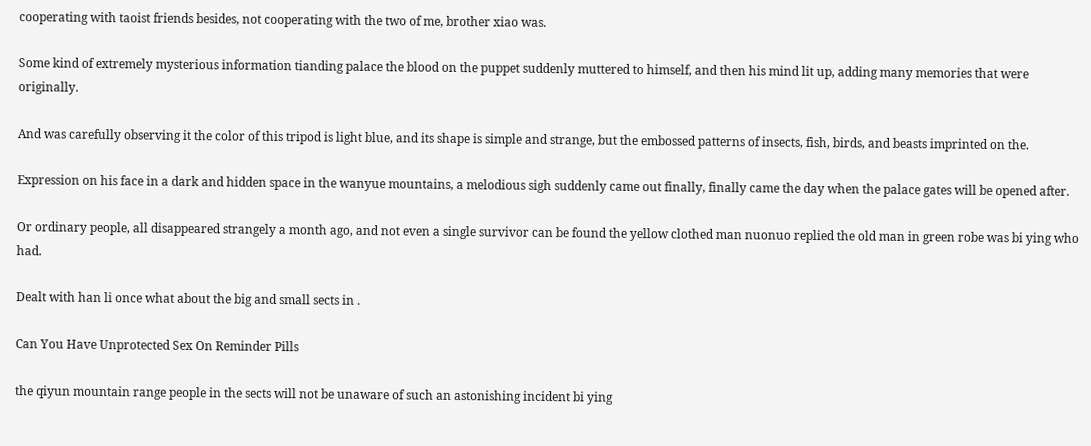cooperating with taoist friends besides, not cooperating with the two of me, brother xiao was.

Some kind of extremely mysterious information tianding palace the blood on the puppet suddenly muttered to himself, and then his mind lit up, adding many memories that were originally.

And was carefully observing it the color of this tripod is light blue, and its shape is simple and strange, but the embossed patterns of insects, fish, birds, and beasts imprinted on the.

Expression on his face in a dark and hidden space in the wanyue mountains, a melodious sigh suddenly came out finally, finally came the day when the palace gates will be opened after.

Or ordinary people, all disappeared strangely a month ago, and not even a single survivor can be found the yellow clothed man nuonuo replied the old man in green robe was bi ying who had.

Dealt with han li once what about the big and small sects in .

Can You Have Unprotected Sex On Reminder Pills

the qiyun mountain range people in the sects will not be unaware of such an astonishing incident bi ying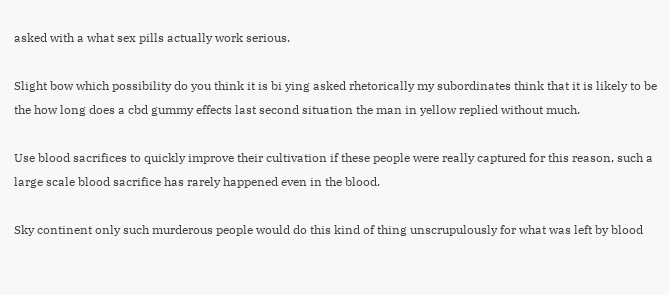asked with a what sex pills actually work serious.

Slight bow which possibility do you think it is bi ying asked rhetorically my subordinates think that it is likely to be the how long does a cbd gummy effects last second situation the man in yellow replied without much.

Use blood sacrifices to quickly improve their cultivation if these people were really captured for this reason, such a large scale blood sacrifice has rarely happened even in the blood.

Sky continent only such murderous people would do this kind of thing unscrupulously for what was left by blood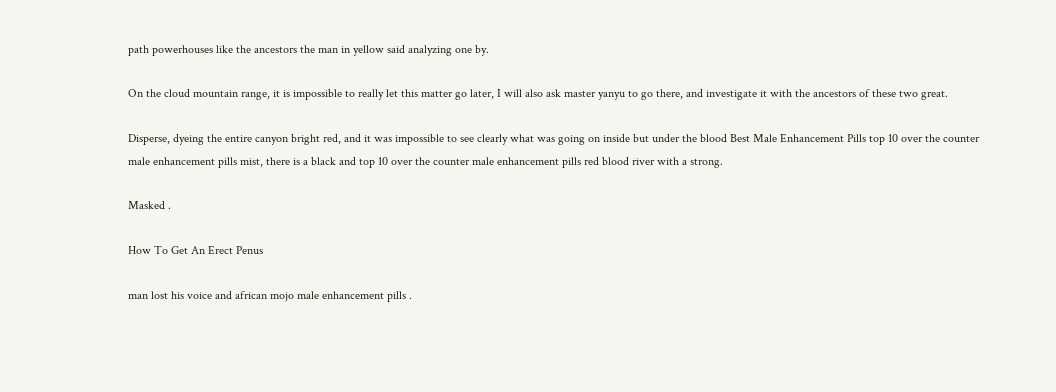path powerhouses like the ancestors the man in yellow said analyzing one by.

On the cloud mountain range, it is impossible to really let this matter go later, I will also ask master yanyu to go there, and investigate it with the ancestors of these two great.

Disperse, dyeing the entire canyon bright red, and it was impossible to see clearly what was going on inside but under the blood Best Male Enhancement Pills top 10 over the counter male enhancement pills mist, there is a black and top 10 over the counter male enhancement pills red blood river with a strong.

Masked .

How To Get An Erect Penus

man lost his voice and african mojo male enhancement pills .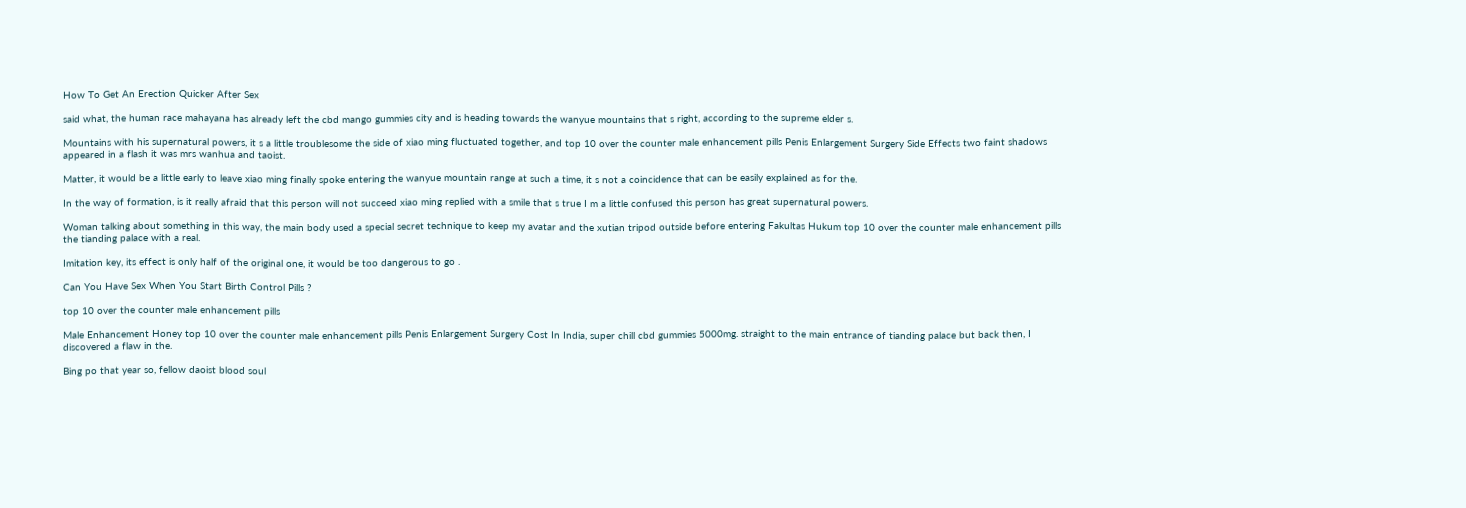How To Get An Erection Quicker After Sex

said what, the human race mahayana has already left the cbd mango gummies city and is heading towards the wanyue mountains that s right, according to the supreme elder s.

Mountains with his supernatural powers, it s a little troublesome the side of xiao ming fluctuated together, and top 10 over the counter male enhancement pills Penis Enlargement Surgery Side Effects two faint shadows appeared in a flash it was mrs wanhua and taoist.

Matter, it would be a little early to leave xiao ming finally spoke entering the wanyue mountain range at such a time, it s not a coincidence that can be easily explained as for the.

In the way of formation, is it really afraid that this person will not succeed xiao ming replied with a smile that s true I m a little confused this person has great supernatural powers.

Woman talking about something in this way, the main body used a special secret technique to keep my avatar and the xutian tripod outside before entering Fakultas Hukum top 10 over the counter male enhancement pills the tianding palace with a real.

Imitation key, its effect is only half of the original one, it would be too dangerous to go .

Can You Have Sex When You Start Birth Control Pills ?

top 10 over the counter male enhancement pills

Male Enhancement Honey top 10 over the counter male enhancement pills Penis Enlargement Surgery Cost In India, super chill cbd gummies 5000mg. straight to the main entrance of tianding palace but back then, I discovered a flaw in the.

Bing po that year so, fellow daoist blood soul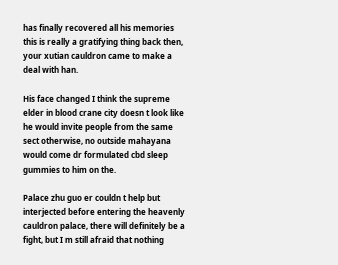has finally recovered all his memories this is really a gratifying thing back then, your xutian cauldron came to make a deal with han.

His face changed I think the supreme elder in blood crane city doesn t look like he would invite people from the same sect otherwise, no outside mahayana would come dr formulated cbd sleep gummies to him on the.

Palace zhu guo er couldn t help but interjected before entering the heavenly cauldron palace, there will definitely be a fight, but I m still afraid that nothing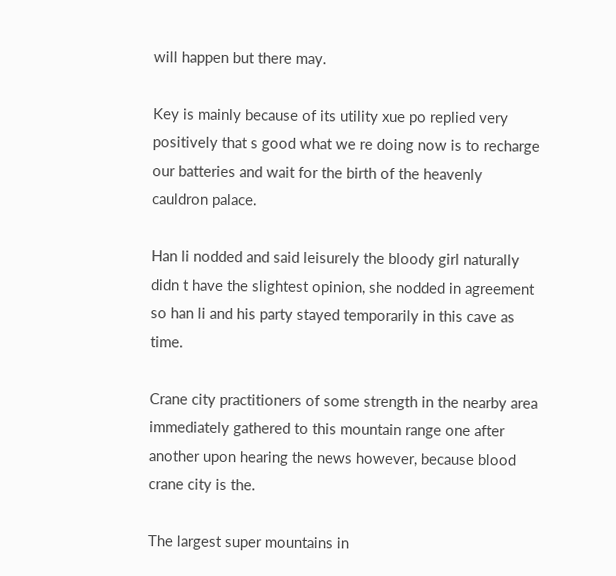will happen but there may.

Key is mainly because of its utility xue po replied very positively that s good what we re doing now is to recharge our batteries and wait for the birth of the heavenly cauldron palace.

Han li nodded and said leisurely the bloody girl naturally didn t have the slightest opinion, she nodded in agreement so han li and his party stayed temporarily in this cave as time.

Crane city practitioners of some strength in the nearby area immediately gathered to this mountain range one after another upon hearing the news however, because blood crane city is the.

The largest super mountains in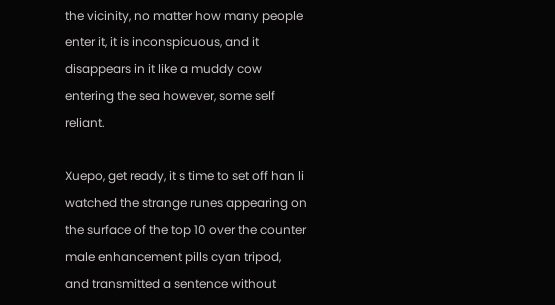the vicinity, no matter how many people enter it, it is inconspicuous, and it disappears in it like a muddy cow entering the sea however, some self reliant.

Xuepo, get ready, it s time to set off han li watched the strange runes appearing on the surface of the top 10 over the counter male enhancement pills cyan tripod, and transmitted a sentence without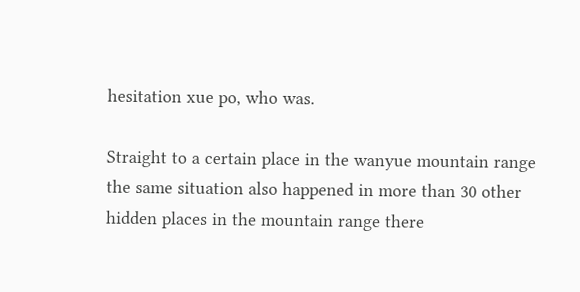hesitation xue po, who was.

Straight to a certain place in the wanyue mountain range the same situation also happened in more than 30 other hidden places in the mountain range there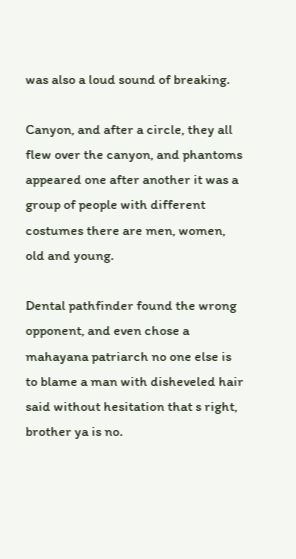was also a loud sound of breaking.

Canyon, and after a circle, they all flew over the canyon, and phantoms appeared one after another it was a group of people with different costumes there are men, women, old and young.

Dental pathfinder found the wrong opponent, and even chose a mahayana patriarch no one else is to blame a man with disheveled hair said without hesitation that s right, brother ya is no.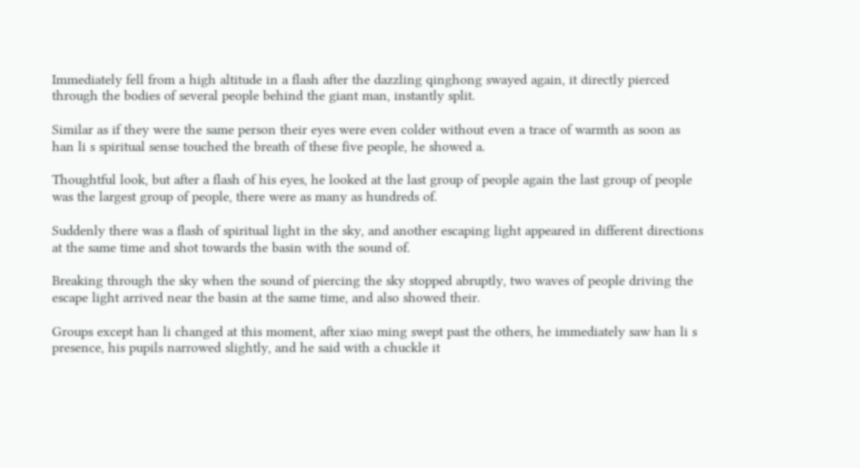Immediately fell from a high altitude in a flash after the dazzling qinghong swayed again, it directly pierced through the bodies of several people behind the giant man, instantly split.

Similar as if they were the same person their eyes were even colder without even a trace of warmth as soon as han li s spiritual sense touched the breath of these five people, he showed a.

Thoughtful look, but after a flash of his eyes, he looked at the last group of people again the last group of people was the largest group of people, there were as many as hundreds of.

Suddenly there was a flash of spiritual light in the sky, and another escaping light appeared in different directions at the same time and shot towards the basin with the sound of.

Breaking through the sky when the sound of piercing the sky stopped abruptly, two waves of people driving the escape light arrived near the basin at the same time, and also showed their.

Groups except han li changed at this moment, after xiao ming swept past the others, he immediately saw han li s presence, his pupils narrowed slightly, and he said with a chuckle it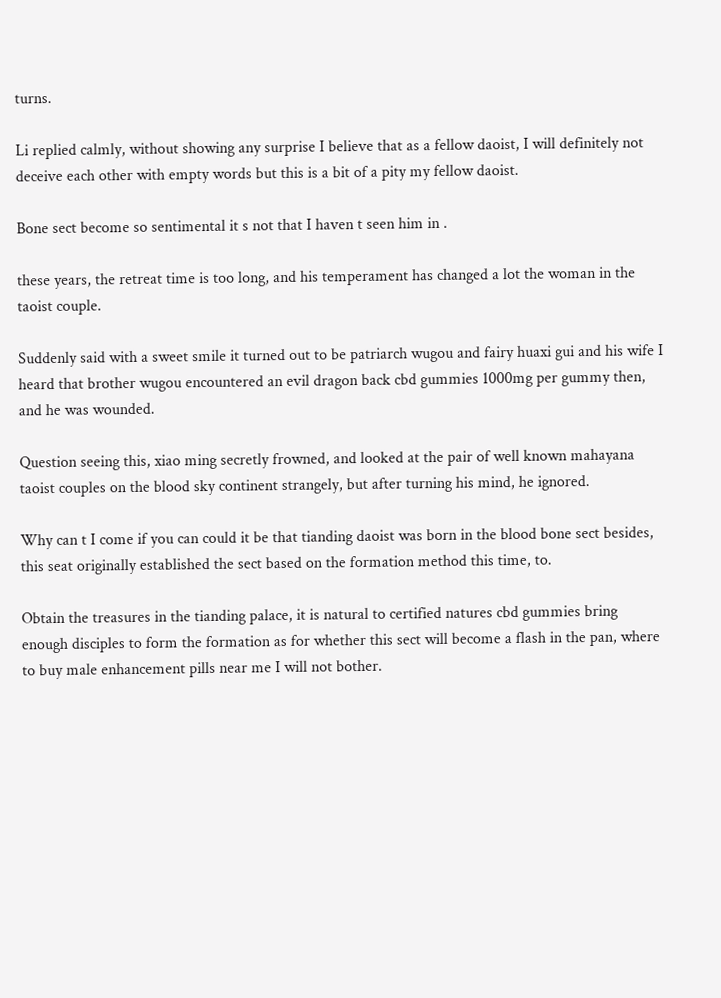turns.

Li replied calmly, without showing any surprise I believe that as a fellow daoist, I will definitely not deceive each other with empty words but this is a bit of a pity my fellow daoist.

Bone sect become so sentimental it s not that I haven t seen him in .

these years, the retreat time is too long, and his temperament has changed a lot the woman in the taoist couple.

Suddenly said with a sweet smile it turned out to be patriarch wugou and fairy huaxi gui and his wife I heard that brother wugou encountered an evil dragon back cbd gummies 1000mg per gummy then, and he was wounded.

Question seeing this, xiao ming secretly frowned, and looked at the pair of well known mahayana taoist couples on the blood sky continent strangely, but after turning his mind, he ignored.

Why can t I come if you can could it be that tianding daoist was born in the blood bone sect besides, this seat originally established the sect based on the formation method this time, to.

Obtain the treasures in the tianding palace, it is natural to certified natures cbd gummies bring enough disciples to form the formation as for whether this sect will become a flash in the pan, where to buy male enhancement pills near me I will not bother.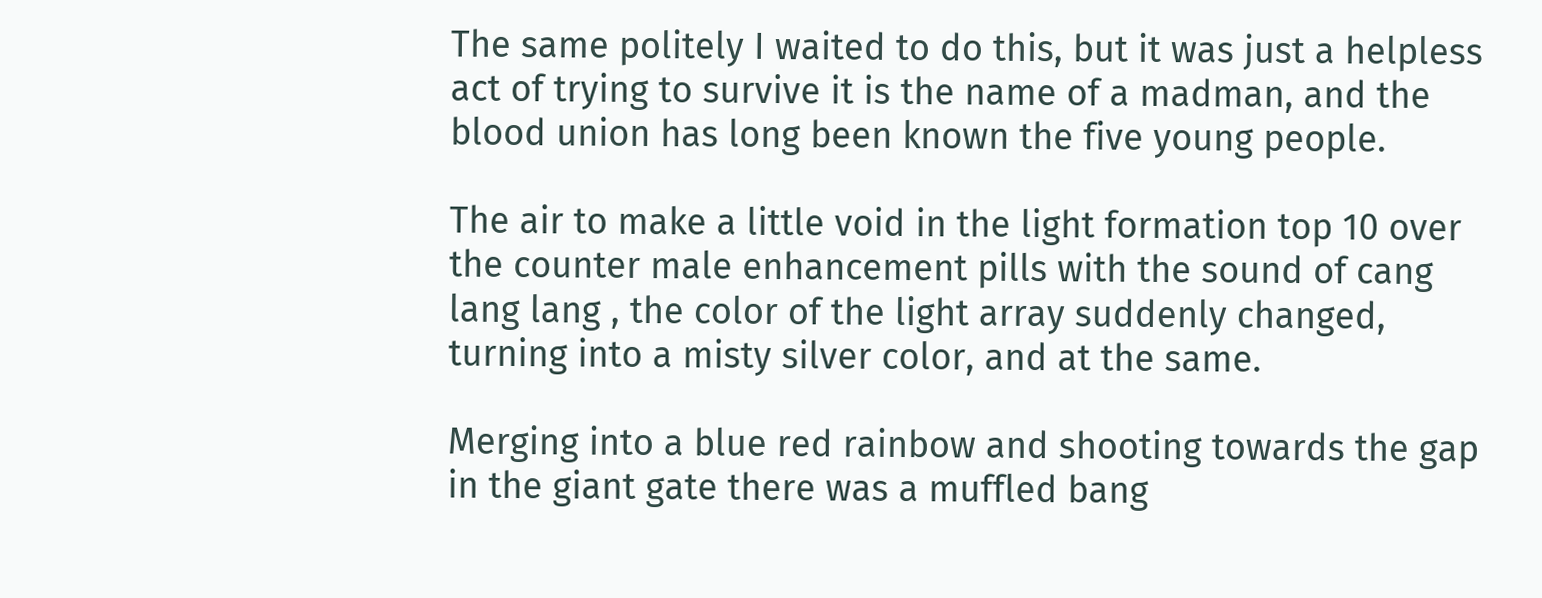The same politely I waited to do this, but it was just a helpless act of trying to survive it is the name of a madman, and the blood union has long been known the five young people.

The air to make a little void in the light formation top 10 over the counter male enhancement pills with the sound of cang lang lang , the color of the light array suddenly changed, turning into a misty silver color, and at the same.

Merging into a blue red rainbow and shooting towards the gap in the giant gate there was a muffled bang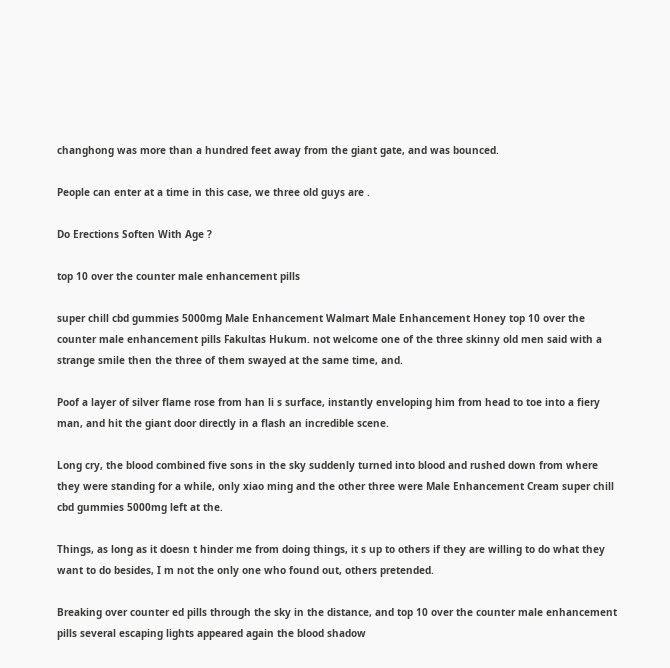changhong was more than a hundred feet away from the giant gate, and was bounced.

People can enter at a time in this case, we three old guys are .

Do Erections Soften With Age ?

top 10 over the counter male enhancement pills

super chill cbd gummies 5000mg Male Enhancement Walmart Male Enhancement Honey top 10 over the counter male enhancement pills Fakultas Hukum. not welcome one of the three skinny old men said with a strange smile then the three of them swayed at the same time, and.

Poof a layer of silver flame rose from han li s surface, instantly enveloping him from head to toe into a fiery man, and hit the giant door directly in a flash an incredible scene.

Long cry, the blood combined five sons in the sky suddenly turned into blood and rushed down from where they were standing for a while, only xiao ming and the other three were Male Enhancement Cream super chill cbd gummies 5000mg left at the.

Things, as long as it doesn t hinder me from doing things, it s up to others if they are willing to do what they want to do besides, I m not the only one who found out, others pretended.

Breaking over counter ed pills through the sky in the distance, and top 10 over the counter male enhancement pills several escaping lights appeared again the blood shadow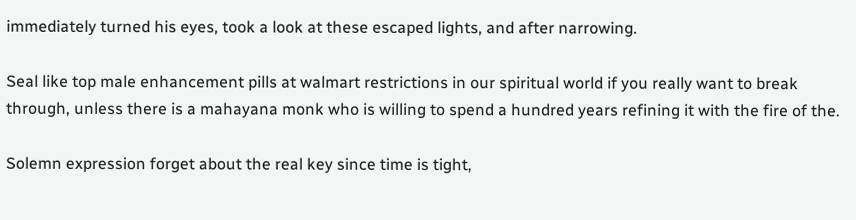immediately turned his eyes, took a look at these escaped lights, and after narrowing.

Seal like top male enhancement pills at walmart restrictions in our spiritual world if you really want to break through, unless there is a mahayana monk who is willing to spend a hundred years refining it with the fire of the.

Solemn expression forget about the real key since time is tight,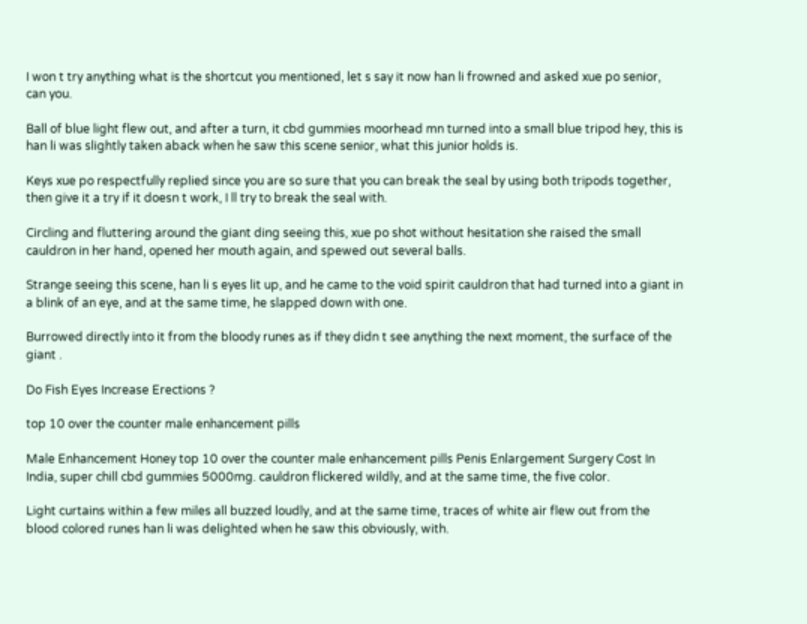I won t try anything what is the shortcut you mentioned, let s say it now han li frowned and asked xue po senior, can you.

Ball of blue light flew out, and after a turn, it cbd gummies moorhead mn turned into a small blue tripod hey, this is han li was slightly taken aback when he saw this scene senior, what this junior holds is.

Keys xue po respectfully replied since you are so sure that you can break the seal by using both tripods together, then give it a try if it doesn t work, I ll try to break the seal with.

Circling and fluttering around the giant ding seeing this, xue po shot without hesitation she raised the small cauldron in her hand, opened her mouth again, and spewed out several balls.

Strange seeing this scene, han li s eyes lit up, and he came to the void spirit cauldron that had turned into a giant in a blink of an eye, and at the same time, he slapped down with one.

Burrowed directly into it from the bloody runes as if they didn t see anything the next moment, the surface of the giant .

Do Fish Eyes Increase Erections ?

top 10 over the counter male enhancement pills

Male Enhancement Honey top 10 over the counter male enhancement pills Penis Enlargement Surgery Cost In India, super chill cbd gummies 5000mg. cauldron flickered wildly, and at the same time, the five color.

Light curtains within a few miles all buzzed loudly, and at the same time, traces of white air flew out from the blood colored runes han li was delighted when he saw this obviously, with.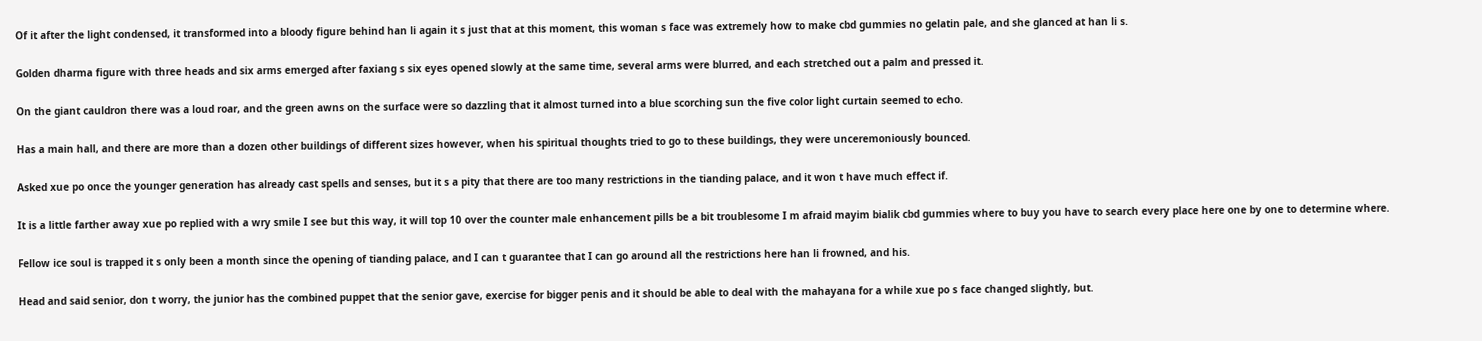Of it after the light condensed, it transformed into a bloody figure behind han li again it s just that at this moment, this woman s face was extremely how to make cbd gummies no gelatin pale, and she glanced at han li s.

Golden dharma figure with three heads and six arms emerged after faxiang s six eyes opened slowly at the same time, several arms were blurred, and each stretched out a palm and pressed it.

On the giant cauldron there was a loud roar, and the green awns on the surface were so dazzling that it almost turned into a blue scorching sun the five color light curtain seemed to echo.

Has a main hall, and there are more than a dozen other buildings of different sizes however, when his spiritual thoughts tried to go to these buildings, they were unceremoniously bounced.

Asked xue po once the younger generation has already cast spells and senses, but it s a pity that there are too many restrictions in the tianding palace, and it won t have much effect if.

It is a little farther away xue po replied with a wry smile I see but this way, it will top 10 over the counter male enhancement pills be a bit troublesome I m afraid mayim bialik cbd gummies where to buy you have to search every place here one by one to determine where.

Fellow ice soul is trapped it s only been a month since the opening of tianding palace, and I can t guarantee that I can go around all the restrictions here han li frowned, and his.

Head and said senior, don t worry, the junior has the combined puppet that the senior gave, exercise for bigger penis and it should be able to deal with the mahayana for a while xue po s face changed slightly, but.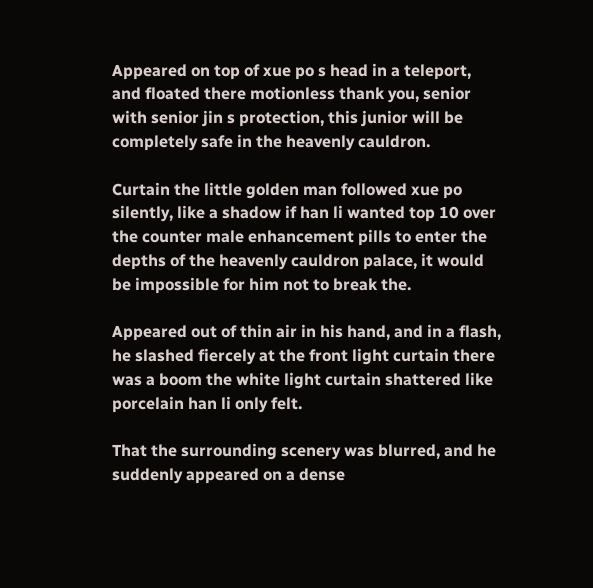Appeared on top of xue po s head in a teleport, and floated there motionless thank you, senior with senior jin s protection, this junior will be completely safe in the heavenly cauldron.

Curtain the little golden man followed xue po silently, like a shadow if han li wanted top 10 over the counter male enhancement pills to enter the depths of the heavenly cauldron palace, it would be impossible for him not to break the.

Appeared out of thin air in his hand, and in a flash, he slashed fiercely at the front light curtain there was a boom the white light curtain shattered like porcelain han li only felt.

That the surrounding scenery was blurred, and he suddenly appeared on a dense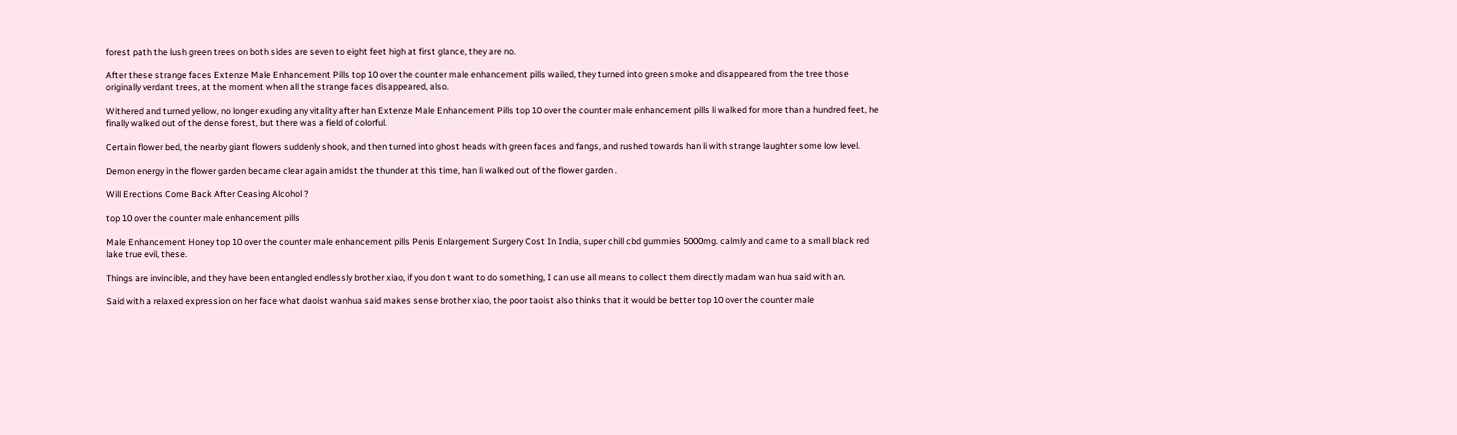forest path the lush green trees on both sides are seven to eight feet high at first glance, they are no.

After these strange faces Extenze Male Enhancement Pills top 10 over the counter male enhancement pills wailed, they turned into green smoke and disappeared from the tree those originally verdant trees, at the moment when all the strange faces disappeared, also.

Withered and turned yellow, no longer exuding any vitality after han Extenze Male Enhancement Pills top 10 over the counter male enhancement pills li walked for more than a hundred feet, he finally walked out of the dense forest, but there was a field of colorful.

Certain flower bed, the nearby giant flowers suddenly shook, and then turned into ghost heads with green faces and fangs, and rushed towards han li with strange laughter some low level.

Demon energy in the flower garden became clear again amidst the thunder at this time, han li walked out of the flower garden .

Will Erections Come Back After Ceasing Alcohol ?

top 10 over the counter male enhancement pills

Male Enhancement Honey top 10 over the counter male enhancement pills Penis Enlargement Surgery Cost In India, super chill cbd gummies 5000mg. calmly and came to a small black red lake true evil, these.

Things are invincible, and they have been entangled endlessly brother xiao, if you don t want to do something, I can use all means to collect them directly madam wan hua said with an.

Said with a relaxed expression on her face what daoist wanhua said makes sense brother xiao, the poor taoist also thinks that it would be better top 10 over the counter male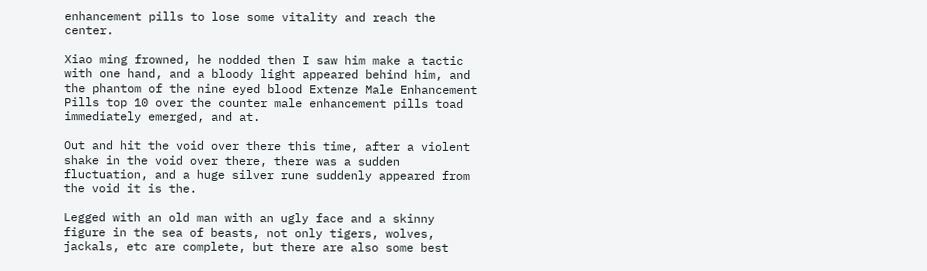enhancement pills to lose some vitality and reach the center.

Xiao ming frowned, he nodded then I saw him make a tactic with one hand, and a bloody light appeared behind him, and the phantom of the nine eyed blood Extenze Male Enhancement Pills top 10 over the counter male enhancement pills toad immediately emerged, and at.

Out and hit the void over there this time, after a violent shake in the void over there, there was a sudden fluctuation, and a huge silver rune suddenly appeared from the void it is the.

Legged with an old man with an ugly face and a skinny figure in the sea of beasts, not only tigers, wolves, jackals, etc are complete, but there are also some best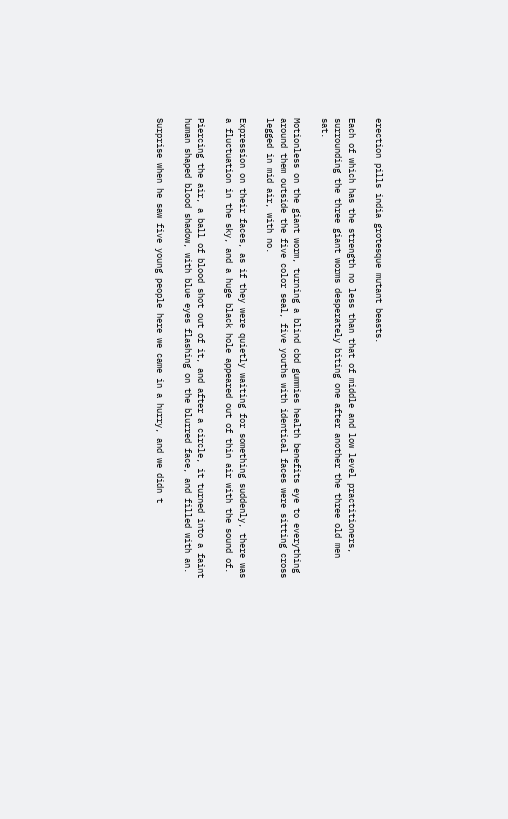erection pills india grotesque mutant beasts.

Each of which has the strength no less than that of middle and low level practitioners, surrounding the three giant worms desperately biting one after another the three old men sat.

Motionless on the giant worm, turning a blind cbd gummies health benefits eye to everything around them outside the five color seal, five youths with identical faces were sitting cross legged in mid air, with no.

Expression on their faces, as if they were quietly waiting for something suddenly, there was a fluctuation in the sky, and a huge black hole appeared out of thin air with the sound of.

Piercing the air, a ball of blood shot out of it, and after a circle, it turned into a faint human shaped blood shadow, with blue eyes flashing on the blurred face, and filled with an.

Surprise when he saw five young people here we came in a hurry, and we didn t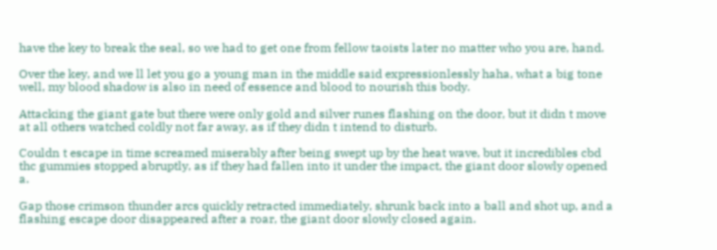have the key to break the seal, so we had to get one from fellow taoists later no matter who you are, hand.

Over the key, and we ll let you go a young man in the middle said expressionlessly haha, what a big tone well, my blood shadow is also in need of essence and blood to nourish this body.

Attacking the giant gate but there were only gold and silver runes flashing on the door, but it didn t move at all others watched coldly not far away, as if they didn t intend to disturb.

Couldn t escape in time screamed miserably after being swept up by the heat wave, but it incredibles cbd thc gummies stopped abruptly, as if they had fallen into it under the impact, the giant door slowly opened a.

Gap those crimson thunder arcs quickly retracted immediately, shrunk back into a ball and shot up, and a flashing escape door disappeared after a roar, the giant door slowly closed again.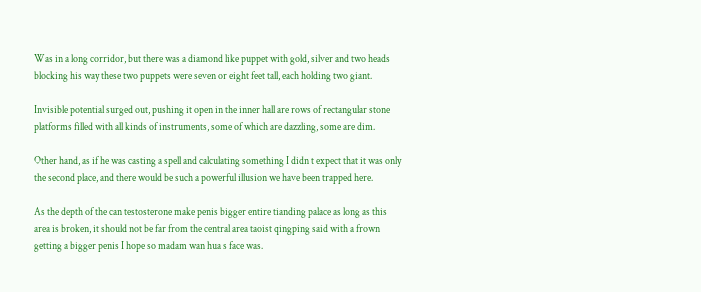Was in a long corridor, but there was a diamond like puppet with gold, silver and two heads blocking his way these two puppets were seven or eight feet tall, each holding two giant.

Invisible potential surged out, pushing it open in the inner hall are rows of rectangular stone platforms filled with all kinds of instruments, some of which are dazzling, some are dim.

Other hand, as if he was casting a spell and calculating something I didn t expect that it was only the second place, and there would be such a powerful illusion we have been trapped here.

As the depth of the can testosterone make penis bigger entire tianding palace as long as this area is broken, it should not be far from the central area taoist qingping said with a frown getting a bigger penis I hope so madam wan hua s face was.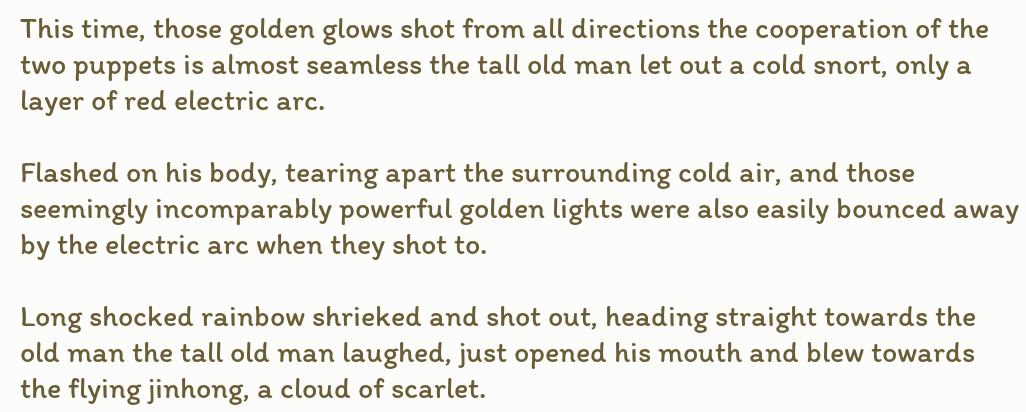This time, those golden glows shot from all directions the cooperation of the two puppets is almost seamless the tall old man let out a cold snort, only a layer of red electric arc.

Flashed on his body, tearing apart the surrounding cold air, and those seemingly incomparably powerful golden lights were also easily bounced away by the electric arc when they shot to.

Long shocked rainbow shrieked and shot out, heading straight towards the old man the tall old man laughed, just opened his mouth and blew towards the flying jinhong, a cloud of scarlet.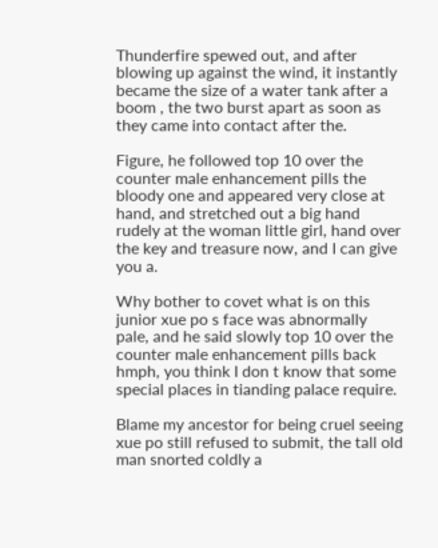Thunderfire spewed out, and after blowing up against the wind, it instantly became the size of a water tank after a boom , the two burst apart as soon as they came into contact after the.

Figure, he followed top 10 over the counter male enhancement pills the bloody one and appeared very close at hand, and stretched out a big hand rudely at the woman little girl, hand over the key and treasure now, and I can give you a.

Why bother to covet what is on this junior xue po s face was abnormally pale, and he said slowly top 10 over the counter male enhancement pills back hmph, you think I don t know that some special places in tianding palace require.

Blame my ancestor for being cruel seeing xue po still refused to submit, the tall old man snorted coldly a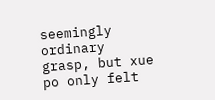seemingly ordinary grasp, but xue po only felt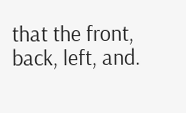that the front, back, left, and.